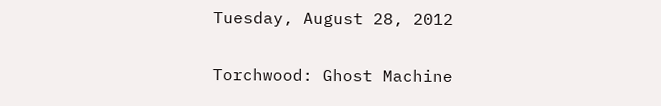Tuesday, August 28, 2012

Torchwood: Ghost Machine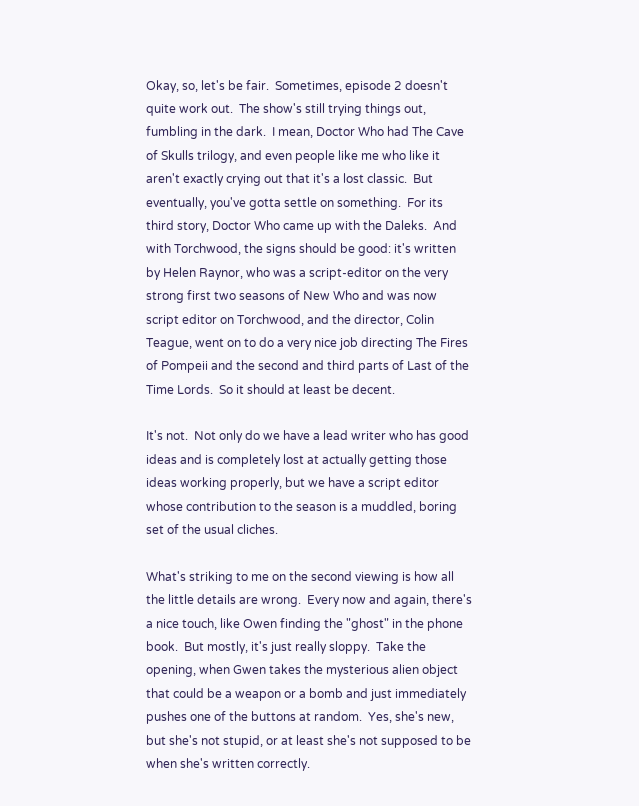Okay, so, let's be fair.  Sometimes, episode 2 doesn't quite work out.  The show's still trying things out, fumbling in the dark.  I mean, Doctor Who had The Cave of Skulls trilogy, and even people like me who like it aren't exactly crying out that it's a lost classic.  But eventually, you've gotta settle on something.  For its third story, Doctor Who came up with the Daleks.  And with Torchwood, the signs should be good: it's written by Helen Raynor, who was a script-editor on the very strong first two seasons of New Who and was now script editor on Torchwood, and the director, Colin Teague, went on to do a very nice job directing The Fires of Pompeii and the second and third parts of Last of the Time Lords.  So it should at least be decent.

It's not.  Not only do we have a lead writer who has good ideas and is completely lost at actually getting those ideas working properly, but we have a script editor whose contribution to the season is a muddled, boring set of the usual cliches.

What's striking to me on the second viewing is how all the little details are wrong.  Every now and again, there's a nice touch, like Owen finding the "ghost" in the phone book.  But mostly, it's just really sloppy.  Take the opening, when Gwen takes the mysterious alien object that could be a weapon or a bomb and just immediately pushes one of the buttons at random.  Yes, she's new, but she's not stupid, or at least she's not supposed to be when she's written correctly.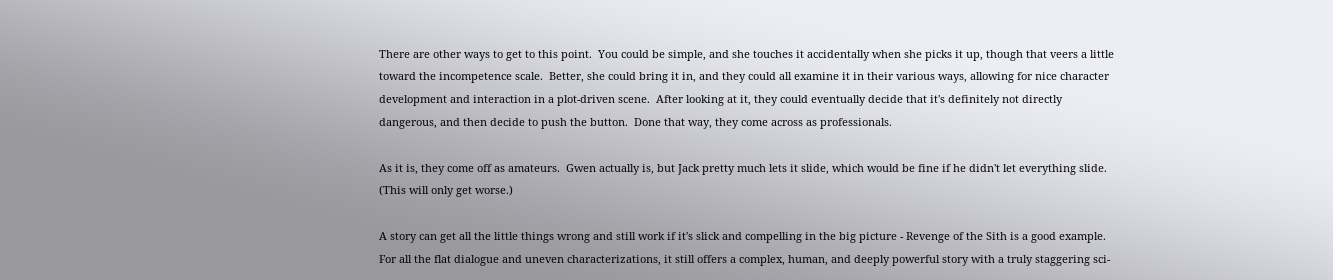There are other ways to get to this point.  You could be simple, and she touches it accidentally when she picks it up, though that veers a little toward the incompetence scale.  Better, she could bring it in, and they could all examine it in their various ways, allowing for nice character development and interaction in a plot-driven scene.  After looking at it, they could eventually decide that it's definitely not directly dangerous, and then decide to push the button.  Done that way, they come across as professionals.

As it is, they come off as amateurs.  Gwen actually is, but Jack pretty much lets it slide, which would be fine if he didn't let everything slide. (This will only get worse.)

A story can get all the little things wrong and still work if it's slick and compelling in the big picture - Revenge of the Sith is a good example.  For all the flat dialogue and uneven characterizations, it still offers a complex, human, and deeply powerful story with a truly staggering sci-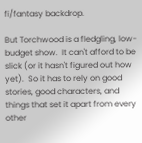fi/fantasy backdrop.

But Torchwood is a fledgling, low-budget show.  It can't afford to be slick (or it hasn't figured out how yet).  So it has to rely on good stories, good characters, and things that set it apart from every other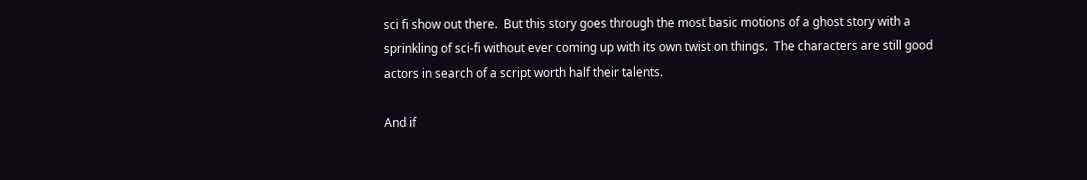sci fi show out there.  But this story goes through the most basic motions of a ghost story with a sprinkling of sci-fi without ever coming up with its own twist on things.  The characters are still good actors in search of a script worth half their talents.

And if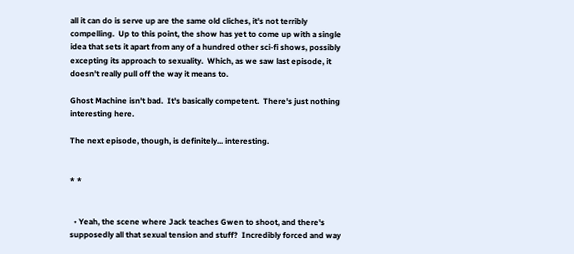all it can do is serve up are the same old cliches, it's not terribly compelling.  Up to this point, the show has yet to come up with a single idea that sets it apart from any of a hundred other sci-fi shows, possibly excepting its approach to sexuality.  Which, as we saw last episode, it doesn't really pull off the way it means to.

Ghost Machine isn't bad.  It's basically competent.  There's just nothing interesting here.

The next episode, though, is definitely... interesting.


* *


  • Yeah, the scene where Jack teaches Gwen to shoot, and there's supposedly all that sexual tension and stuff?  Incredibly forced and way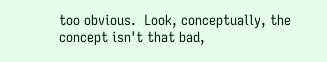too obvious.  Look, conceptually, the concept isn't that bad,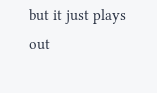but it just plays out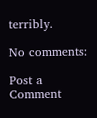terribly.

No comments:

Post a Comment